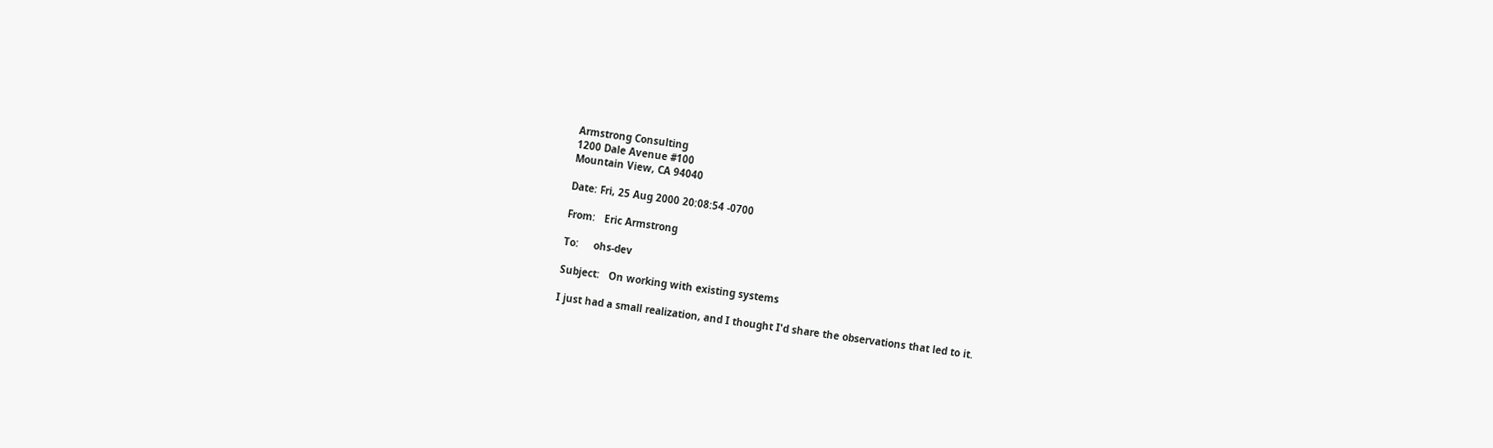Armstrong Consulting
1200 Dale Avenue #100
Mountain View, CA 94040

Date: Fri, 25 Aug 2000 20:08:54 -0700

From:   Eric Armstrong

To:     ohs-dev

Subject:   On working with existing systems

I just had a small realization, and I thought I'd share the observations that led to it.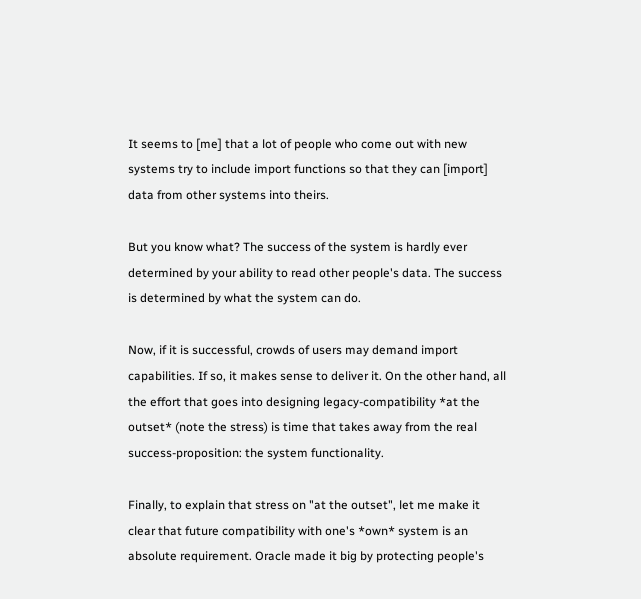It seems to [me] that a lot of people who come out with new systems try to include import functions so that they can [import] data from other systems into theirs.

But you know what? The success of the system is hardly ever determined by your ability to read other people's data. The success is determined by what the system can do.

Now, if it is successful, crowds of users may demand import capabilities. If so, it makes sense to deliver it. On the other hand, all the effort that goes into designing legacy-compatibility *at the outset* (note the stress) is time that takes away from the real success-proposition: the system functionality.

Finally, to explain that stress on "at the outset", let me make it clear that future compatibility with one's *own* system is an absolute requirement. Oracle made it big by protecting people's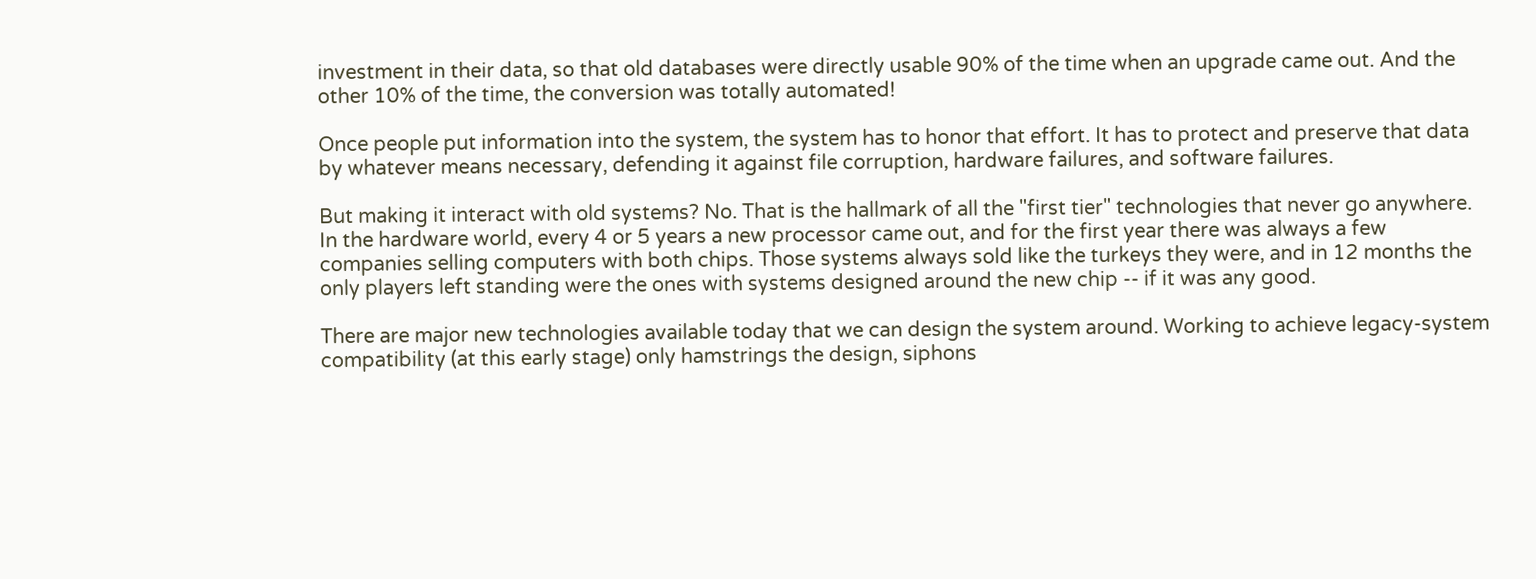investment in their data, so that old databases were directly usable 90% of the time when an upgrade came out. And the other 10% of the time, the conversion was totally automated!

Once people put information into the system, the system has to honor that effort. It has to protect and preserve that data by whatever means necessary, defending it against file corruption, hardware failures, and software failures.

But making it interact with old systems? No. That is the hallmark of all the "first tier" technologies that never go anywhere. In the hardware world, every 4 or 5 years a new processor came out, and for the first year there was always a few companies selling computers with both chips. Those systems always sold like the turkeys they were, and in 12 months the only players left standing were the ones with systems designed around the new chip -- if it was any good.

There are major new technologies available today that we can design the system around. Working to achieve legacy-system compatibility (at this early stage) only hamstrings the design, siphons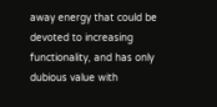away energy that could be devoted to increasing functionality, and has only dubious value with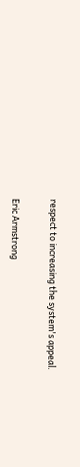respect to increasing the system's appeal.


Eric Armstrong